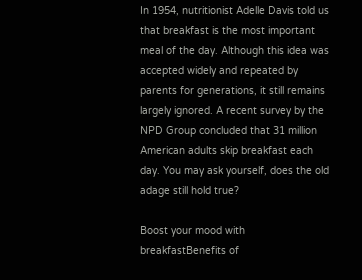In 1954, nutritionist Adelle Davis told us that breakfast is the most important meal of the day. Although this idea was accepted widely and repeated by parents for generations, it still remains largely ignored. A recent survey by the NPD Group concluded that 31 million American adults skip breakfast each day. You may ask yourself, does the old adage still hold true?

Boost your mood with breakfastBenefits of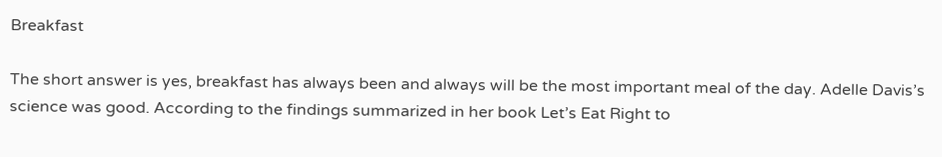Breakfast

The short answer is yes, breakfast has always been and always will be the most important meal of the day. Adelle Davis’s science was good. According to the findings summarized in her book Let’s Eat Right to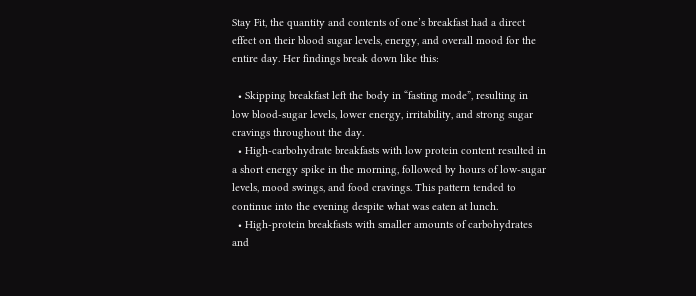Stay Fit, the quantity and contents of one’s breakfast had a direct effect on their blood sugar levels, energy, and overall mood for the entire day. Her findings break down like this:

  • Skipping breakfast left the body in “fasting mode”, resulting in low blood-sugar levels, lower energy, irritability, and strong sugar cravings throughout the day.
  • High-carbohydrate breakfasts with low protein content resulted in a short energy spike in the morning, followed by hours of low-sugar levels, mood swings, and food cravings. This pattern tended to continue into the evening despite what was eaten at lunch.
  • High-protein breakfasts with smaller amounts of carbohydrates and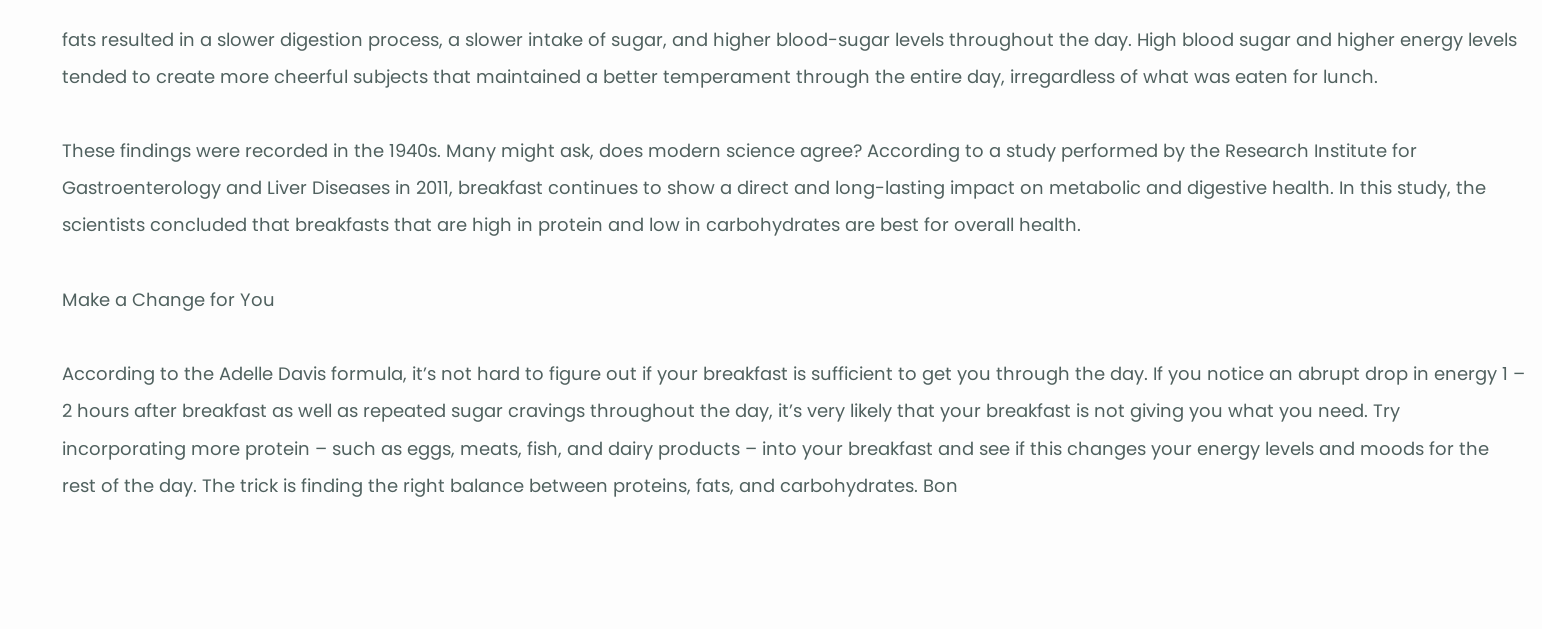fats resulted in a slower digestion process, a slower intake of sugar, and higher blood-sugar levels throughout the day. High blood sugar and higher energy levels tended to create more cheerful subjects that maintained a better temperament through the entire day, irregardless of what was eaten for lunch.

These findings were recorded in the 1940s. Many might ask, does modern science agree? According to a study performed by the Research Institute for Gastroenterology and Liver Diseases in 2011, breakfast continues to show a direct and long-lasting impact on metabolic and digestive health. In this study, the scientists concluded that breakfasts that are high in protein and low in carbohydrates are best for overall health.

Make a Change for You

According to the Adelle Davis formula, it’s not hard to figure out if your breakfast is sufficient to get you through the day. If you notice an abrupt drop in energy 1 – 2 hours after breakfast as well as repeated sugar cravings throughout the day, it’s very likely that your breakfast is not giving you what you need. Try incorporating more protein – such as eggs, meats, fish, and dairy products – into your breakfast and see if this changes your energy levels and moods for the rest of the day. The trick is finding the right balance between proteins, fats, and carbohydrates. Bon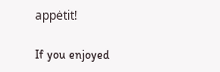appėtit!

If you enjoyed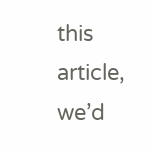this article, we’d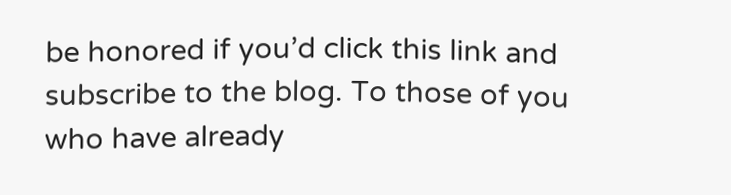be honored if you’d click this link and subscribe to the blog. To those of you who have already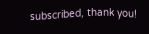subscribed, thank you!